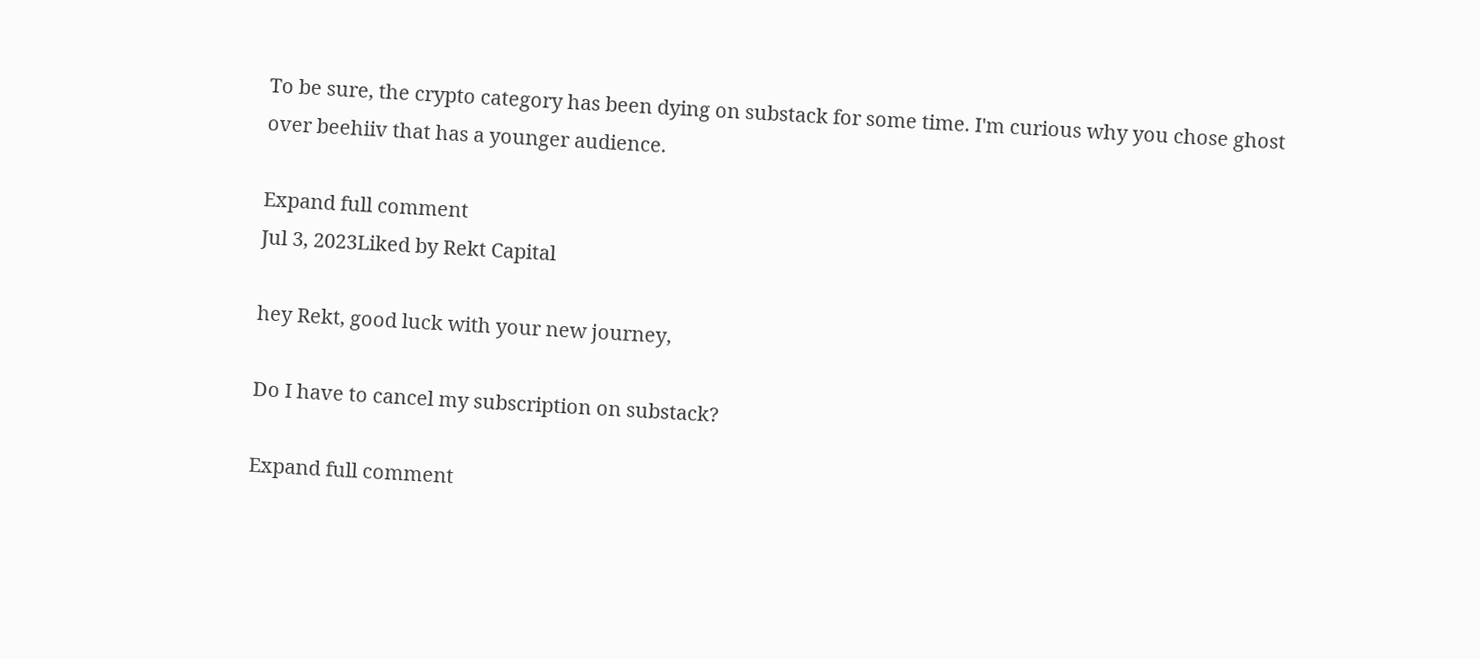To be sure, the crypto category has been dying on substack for some time. I'm curious why you chose ghost over beehiiv that has a younger audience.

Expand full comment
Jul 3, 2023Liked by Rekt Capital

hey Rekt, good luck with your new journey,

Do I have to cancel my subscription on substack?

Expand full comment